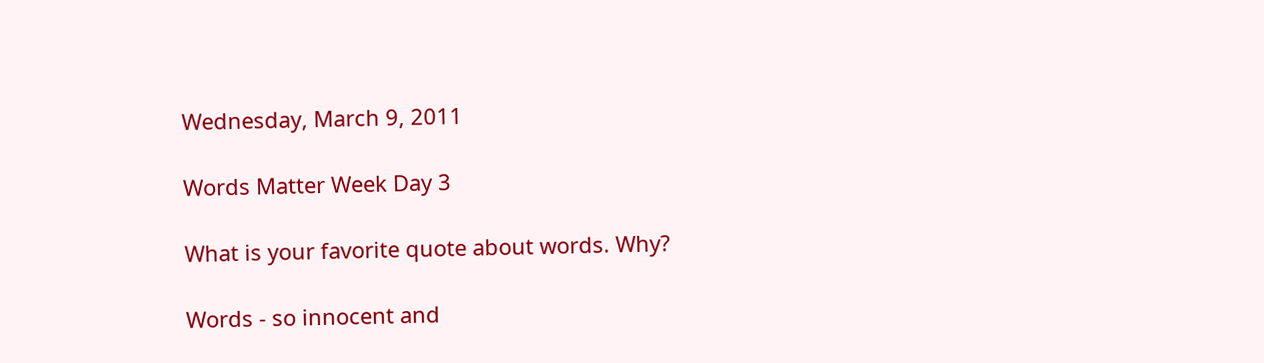Wednesday, March 9, 2011

Words Matter Week Day 3

What is your favorite quote about words. Why?

Words - so innocent and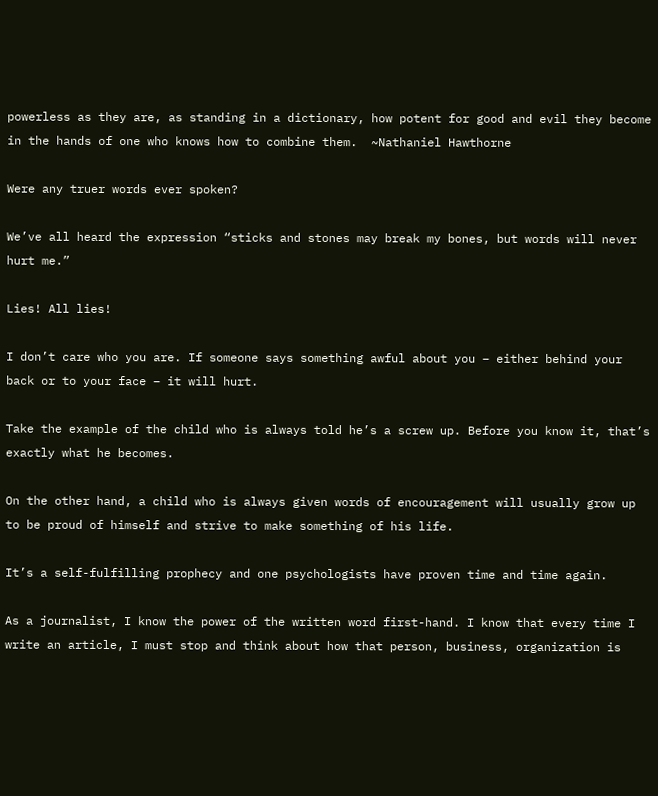powerless as they are, as standing in a dictionary, how potent for good and evil they become in the hands of one who knows how to combine them.  ~Nathaniel Hawthorne

Were any truer words ever spoken?

We’ve all heard the expression “sticks and stones may break my bones, but words will never hurt me.”

Lies! All lies!

I don’t care who you are. If someone says something awful about you – either behind your back or to your face – it will hurt.

Take the example of the child who is always told he’s a screw up. Before you know it, that’s exactly what he becomes.

On the other hand, a child who is always given words of encouragement will usually grow up to be proud of himself and strive to make something of his life.

It’s a self-fulfilling prophecy and one psychologists have proven time and time again.

As a journalist, I know the power of the written word first-hand. I know that every time I write an article, I must stop and think about how that person, business, organization is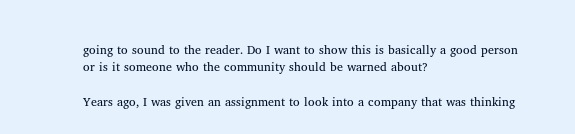going to sound to the reader. Do I want to show this is basically a good person or is it someone who the community should be warned about?

Years ago, I was given an assignment to look into a company that was thinking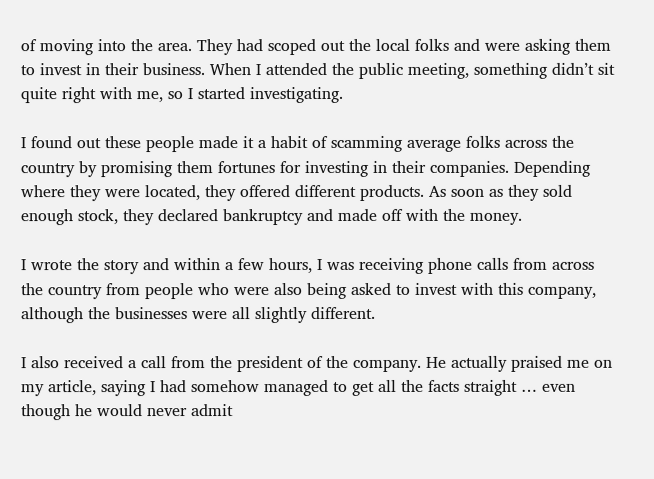of moving into the area. They had scoped out the local folks and were asking them to invest in their business. When I attended the public meeting, something didn’t sit quite right with me, so I started investigating.

I found out these people made it a habit of scamming average folks across the country by promising them fortunes for investing in their companies. Depending where they were located, they offered different products. As soon as they sold enough stock, they declared bankruptcy and made off with the money.

I wrote the story and within a few hours, I was receiving phone calls from across the country from people who were also being asked to invest with this company, although the businesses were all slightly different.

I also received a call from the president of the company. He actually praised me on my article, saying I had somehow managed to get all the facts straight … even though he would never admit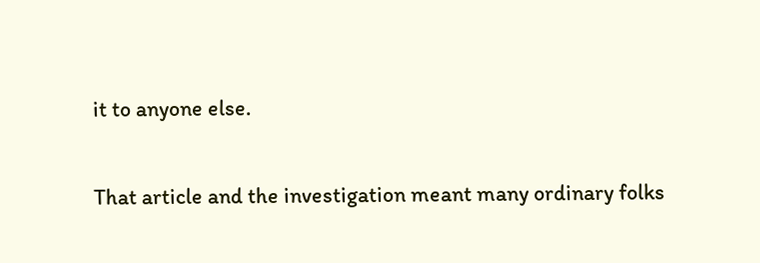it to anyone else.

That article and the investigation meant many ordinary folks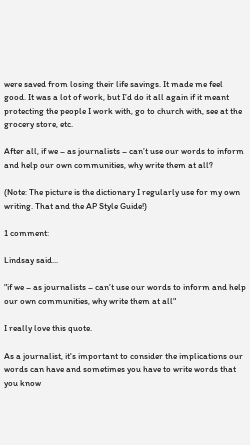were saved from losing their life savings. It made me feel good. It was a lot of work, but I’d do it all again if it meant protecting the people I work with, go to church with, see at the grocery store, etc.

After all, if we – as journalists – can’t use our words to inform and help our own communities, why write them at all?

(Note: The picture is the dictionary I regularly use for my own writing. That and the AP Style Guide!)

1 comment:

Lindsay said...

"if we – as journalists – can’t use our words to inform and help our own communities, why write them at all"

I really love this quote.

As a journalist, it's important to consider the implications our words can have and sometimes you have to write words that you know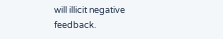will illicit negative feedback.